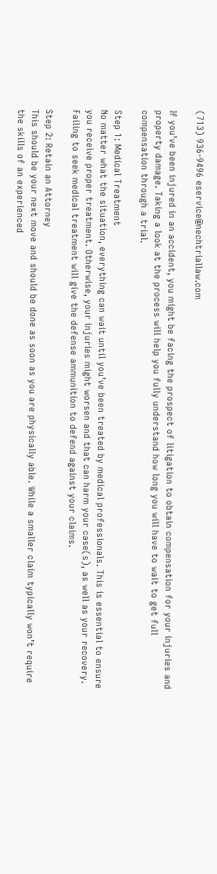(713) 936-9496 eservice@nechtriallaw.com

If you’ve been injured in an accident, you might be facing the prospect of litigation to obtain compensation for your injuries and property damage. Taking a look at the process will help you fully understand how long you will have to wait to get full compensation through a trial.

Step 1: Medical Treatment
No matter what the situation, everything can wait until you’ve been treated by medical professionals. This is essential to ensure you receive proper treatment. Otherwise, your injuries might worsen and that can harm your case(s), as well as your recovery. Failing to seek medical treatment will give the defense ammunition to defend against your claims.

Step 2: Retain an Attorney
This should be your next move and should be done as soon as you are physically able. While a smaller claim typically won’t require the skills of an experienced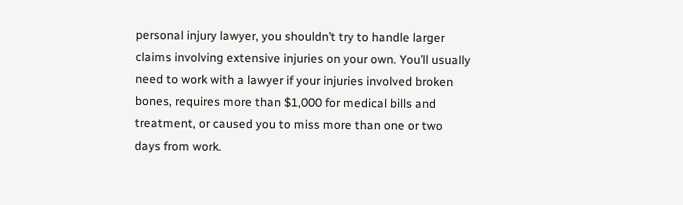personal injury lawyer, you shouldn’t try to handle larger claims involving extensive injuries on your own. You’ll usually need to work with a lawyer if your injuries involved broken bones, requires more than $1,000 for medical bills and treatment, or caused you to miss more than one or two days from work.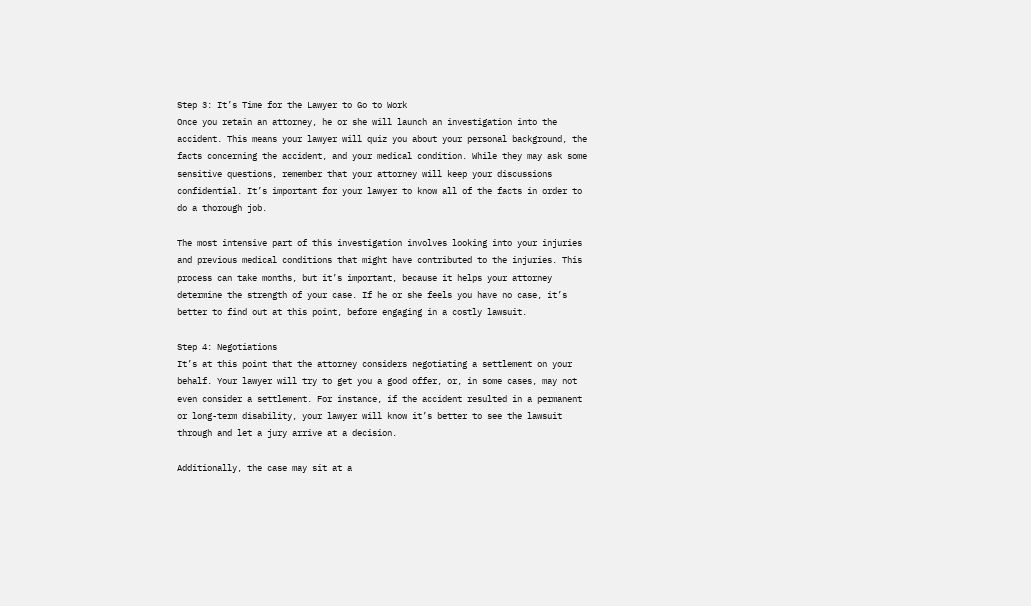Step 3: It’s Time for the Lawyer to Go to Work
Once you retain an attorney, he or she will launch an investigation into the accident. This means your lawyer will quiz you about your personal background, the facts concerning the accident, and your medical condition. While they may ask some sensitive questions, remember that your attorney will keep your discussions confidential. It’s important for your lawyer to know all of the facts in order to do a thorough job.

The most intensive part of this investigation involves looking into your injuries and previous medical conditions that might have contributed to the injuries. This process can take months, but it’s important, because it helps your attorney determine the strength of your case. If he or she feels you have no case, it’s better to find out at this point, before engaging in a costly lawsuit.

Step 4: Negotiations
It’s at this point that the attorney considers negotiating a settlement on your behalf. Your lawyer will try to get you a good offer, or, in some cases, may not even consider a settlement. For instance, if the accident resulted in a permanent or long-term disability, your lawyer will know it’s better to see the lawsuit through and let a jury arrive at a decision.

Additionally, the case may sit at a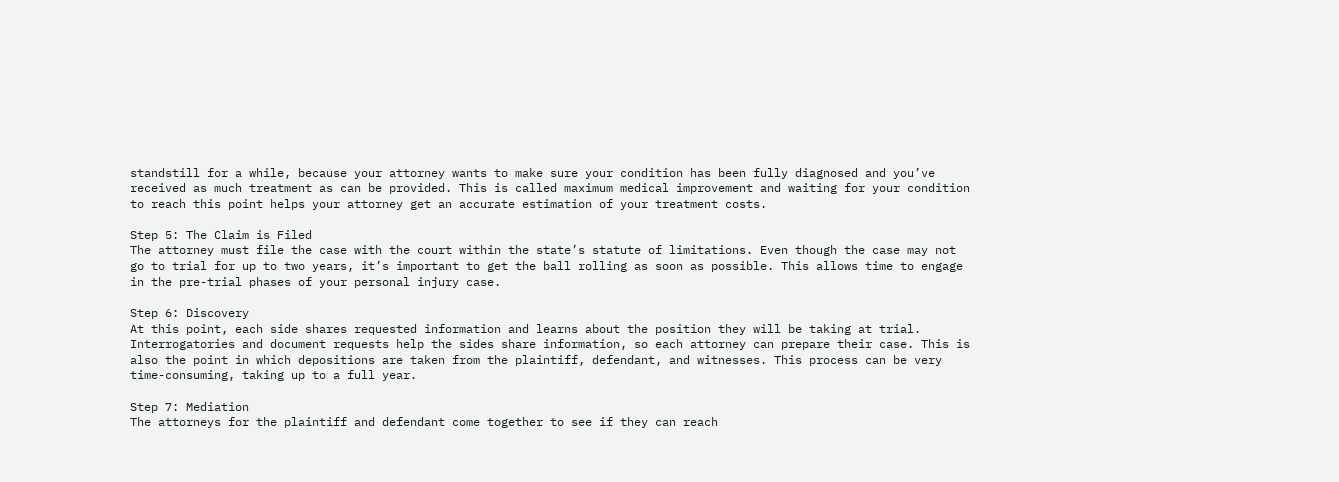standstill for a while, because your attorney wants to make sure your condition has been fully diagnosed and you’ve received as much treatment as can be provided. This is called maximum medical improvement and waiting for your condition to reach this point helps your attorney get an accurate estimation of your treatment costs.

Step 5: The Claim is Filed
The attorney must file the case with the court within the state’s statute of limitations. Even though the case may not go to trial for up to two years, it’s important to get the ball rolling as soon as possible. This allows time to engage in the pre-trial phases of your personal injury case.

Step 6: Discovery
At this point, each side shares requested information and learns about the position they will be taking at trial. Interrogatories and document requests help the sides share information, so each attorney can prepare their case. This is also the point in which depositions are taken from the plaintiff, defendant, and witnesses. This process can be very time-consuming, taking up to a full year.

Step 7: Mediation
The attorneys for the plaintiff and defendant come together to see if they can reach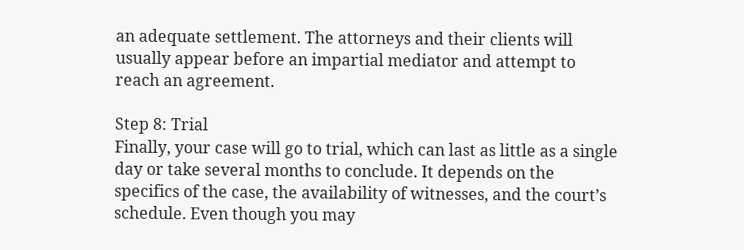an adequate settlement. The attorneys and their clients will usually appear before an impartial mediator and attempt to reach an agreement.

Step 8: Trial
Finally, your case will go to trial, which can last as little as a single day or take several months to conclude. It depends on the specifics of the case, the availability of witnesses, and the court’s schedule. Even though you may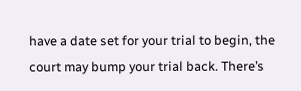have a date set for your trial to begin, the court may bump your trial back. There’s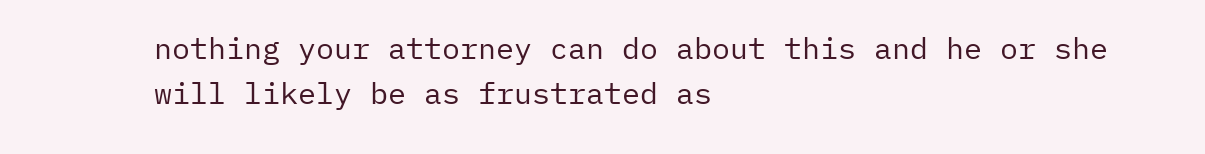nothing your attorney can do about this and he or she will likely be as frustrated as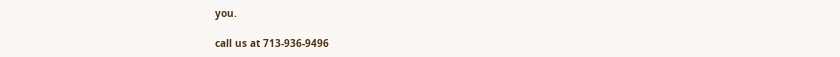you.

call us at 713-936-9496